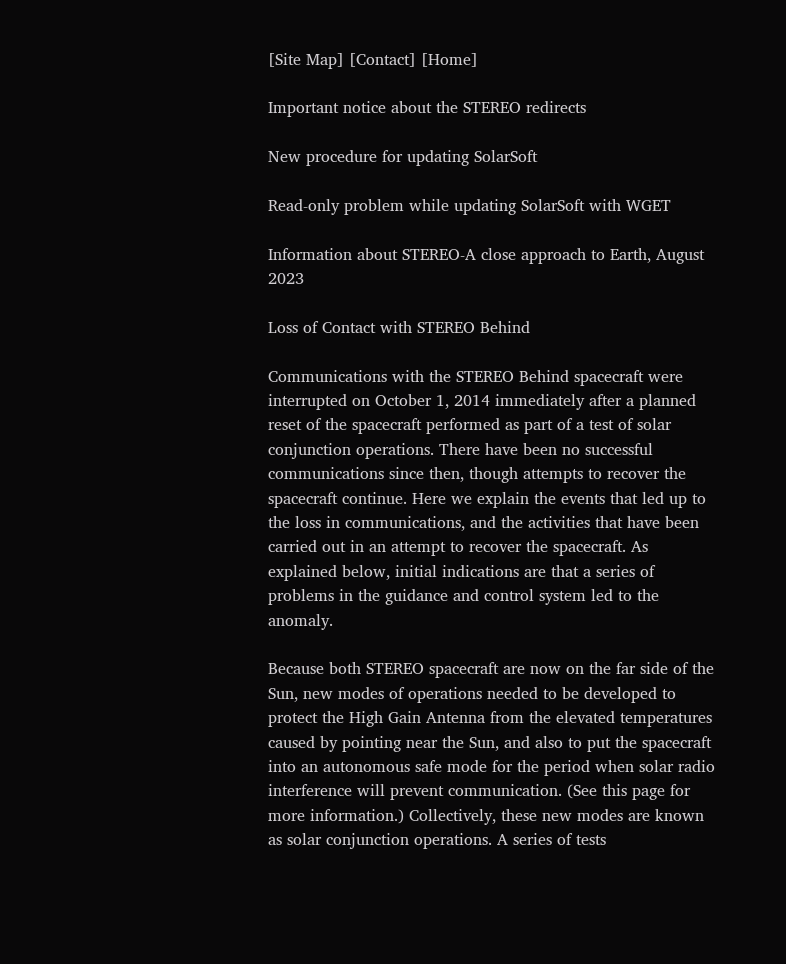[Site Map] [Contact] [Home]

Important notice about the STEREO redirects

New procedure for updating SolarSoft

Read-only problem while updating SolarSoft with WGET

Information about STEREO-A close approach to Earth, August 2023

Loss of Contact with STEREO Behind

Communications with the STEREO Behind spacecraft were interrupted on October 1, 2014 immediately after a planned reset of the spacecraft performed as part of a test of solar conjunction operations. There have been no successful communications since then, though attempts to recover the spacecraft continue. Here we explain the events that led up to the loss in communications, and the activities that have been carried out in an attempt to recover the spacecraft. As explained below, initial indications are that a series of problems in the guidance and control system led to the anomaly.

Because both STEREO spacecraft are now on the far side of the Sun, new modes of operations needed to be developed to protect the High Gain Antenna from the elevated temperatures caused by pointing near the Sun, and also to put the spacecraft into an autonomous safe mode for the period when solar radio interference will prevent communication. (See this page for more information.) Collectively, these new modes are known as solar conjunction operations. A series of tests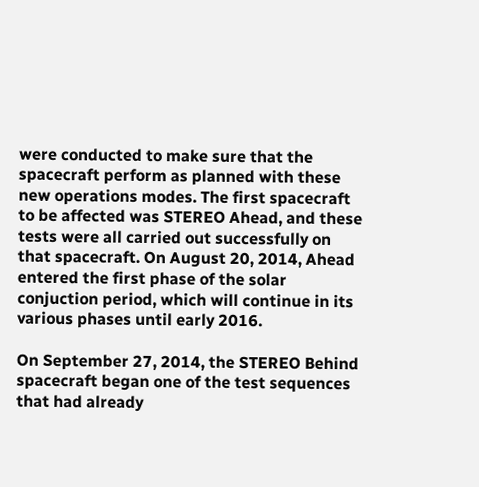were conducted to make sure that the spacecraft perform as planned with these new operations modes. The first spacecraft to be affected was STEREO Ahead, and these tests were all carried out successfully on that spacecraft. On August 20, 2014, Ahead entered the first phase of the solar conjuction period, which will continue in its various phases until early 2016.

On September 27, 2014, the STEREO Behind spacecraft began one of the test sequences that had already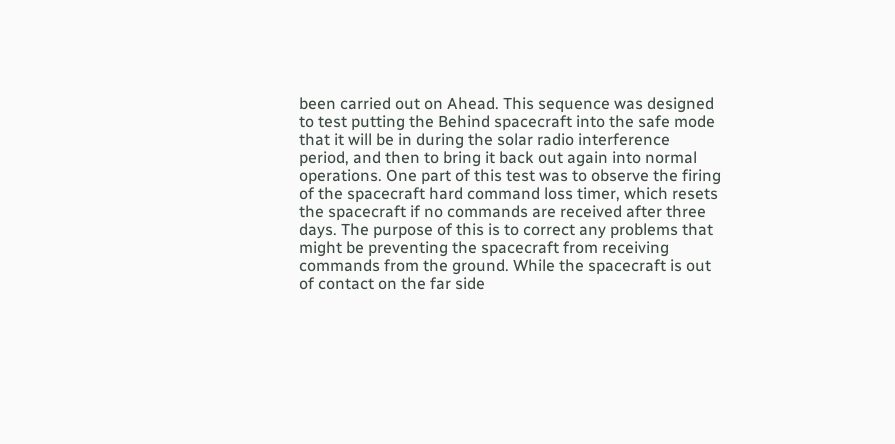been carried out on Ahead. This sequence was designed to test putting the Behind spacecraft into the safe mode that it will be in during the solar radio interference period, and then to bring it back out again into normal operations. One part of this test was to observe the firing of the spacecraft hard command loss timer, which resets the spacecraft if no commands are received after three days. The purpose of this is to correct any problems that might be preventing the spacecraft from receiving commands from the ground. While the spacecraft is out of contact on the far side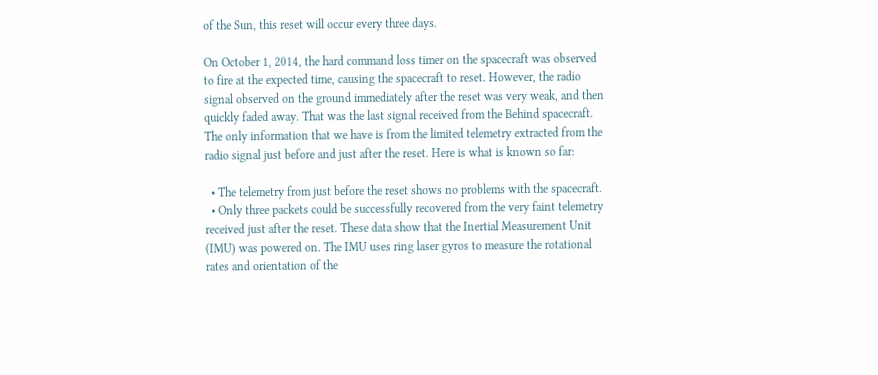of the Sun, this reset will occur every three days.

On October 1, 2014, the hard command loss timer on the spacecraft was observed to fire at the expected time, causing the spacecraft to reset. However, the radio signal observed on the ground immediately after the reset was very weak, and then quickly faded away. That was the last signal received from the Behind spacecraft. The only information that we have is from the limited telemetry extracted from the radio signal just before and just after the reset. Here is what is known so far:

  • The telemetry from just before the reset shows no problems with the spacecraft.
  • Only three packets could be successfully recovered from the very faint telemetry received just after the reset. These data show that the Inertial Measurement Unit (IMU) was powered on. The IMU uses ring laser gyros to measure the rotational rates and orientation of the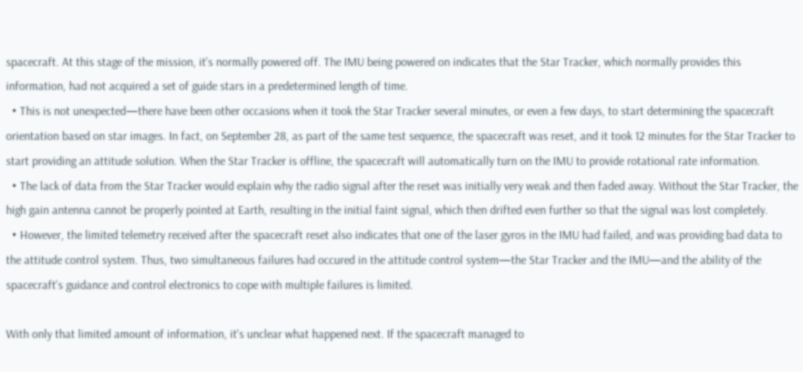spacecraft. At this stage of the mission, it's normally powered off. The IMU being powered on indicates that the Star Tracker, which normally provides this information, had not acquired a set of guide stars in a predetermined length of time.
  • This is not unexpected—there have been other occasions when it took the Star Tracker several minutes, or even a few days, to start determining the spacecraft orientation based on star images. In fact, on September 28, as part of the same test sequence, the spacecraft was reset, and it took 12 minutes for the Star Tracker to start providing an attitude solution. When the Star Tracker is offline, the spacecraft will automatically turn on the IMU to provide rotational rate information.
  • The lack of data from the Star Tracker would explain why the radio signal after the reset was initially very weak and then faded away. Without the Star Tracker, the high gain antenna cannot be properly pointed at Earth, resulting in the initial faint signal, which then drifted even further so that the signal was lost completely.
  • However, the limited telemetry received after the spacecraft reset also indicates that one of the laser gyros in the IMU had failed, and was providing bad data to the attitude control system. Thus, two simultaneous failures had occured in the attitude control system—the Star Tracker and the IMU—and the ability of the spacecraft's guidance and control electronics to cope with multiple failures is limited.

With only that limited amount of information, it's unclear what happened next. If the spacecraft managed to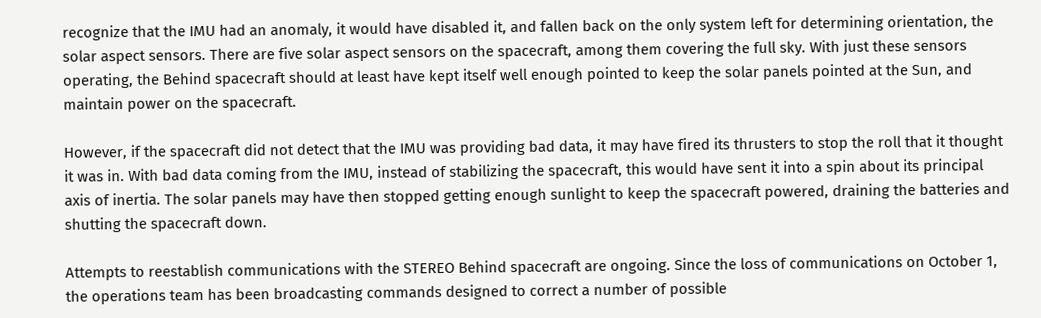recognize that the IMU had an anomaly, it would have disabled it, and fallen back on the only system left for determining orientation, the solar aspect sensors. There are five solar aspect sensors on the spacecraft, among them covering the full sky. With just these sensors operating, the Behind spacecraft should at least have kept itself well enough pointed to keep the solar panels pointed at the Sun, and maintain power on the spacecraft.

However, if the spacecraft did not detect that the IMU was providing bad data, it may have fired its thrusters to stop the roll that it thought it was in. With bad data coming from the IMU, instead of stabilizing the spacecraft, this would have sent it into a spin about its principal axis of inertia. The solar panels may have then stopped getting enough sunlight to keep the spacecraft powered, draining the batteries and shutting the spacecraft down.

Attempts to reestablish communications with the STEREO Behind spacecraft are ongoing. Since the loss of communications on October 1, the operations team has been broadcasting commands designed to correct a number of possible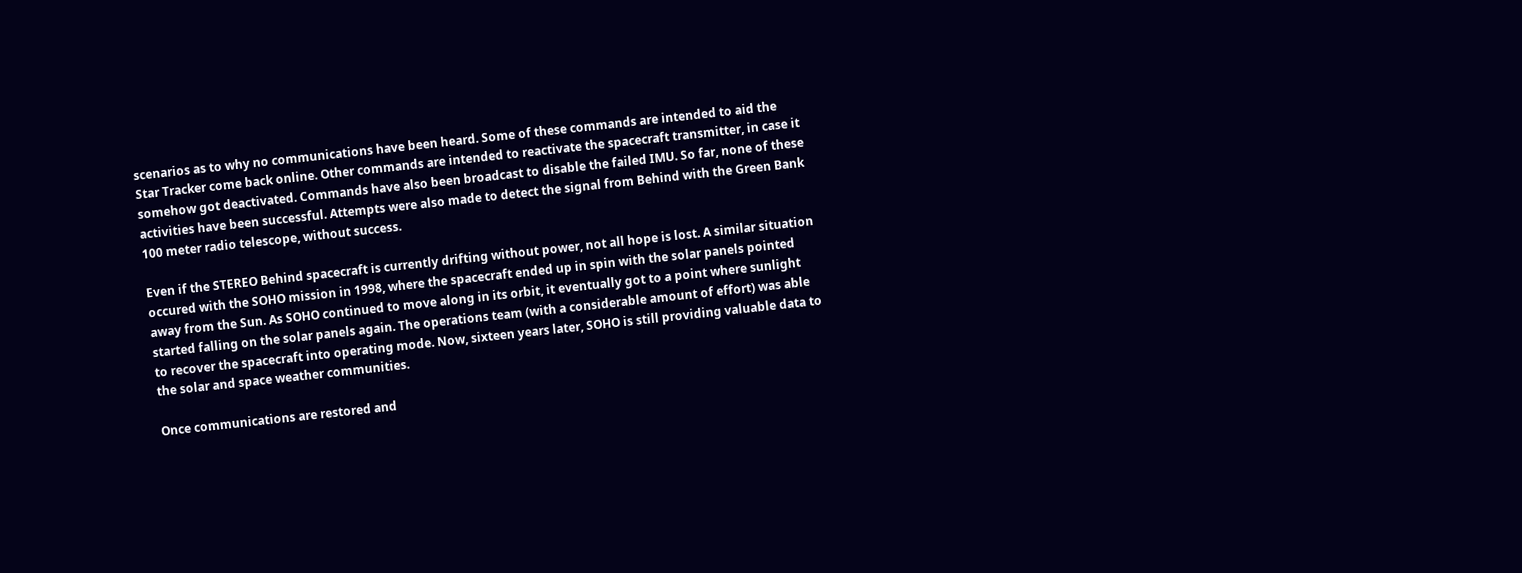scenarios as to why no communications have been heard. Some of these commands are intended to aid the Star Tracker come back online. Other commands are intended to reactivate the spacecraft transmitter, in case it somehow got deactivated. Commands have also been broadcast to disable the failed IMU. So far, none of these activities have been successful. Attempts were also made to detect the signal from Behind with the Green Bank 100 meter radio telescope, without success.

Even if the STEREO Behind spacecraft is currently drifting without power, not all hope is lost. A similar situation occured with the SOHO mission in 1998, where the spacecraft ended up in spin with the solar panels pointed away from the Sun. As SOHO continued to move along in its orbit, it eventually got to a point where sunlight started falling on the solar panels again. The operations team (with a considerable amount of effort) was able to recover the spacecraft into operating mode. Now, sixteen years later, SOHO is still providing valuable data to the solar and space weather communities.

Once communications are restored and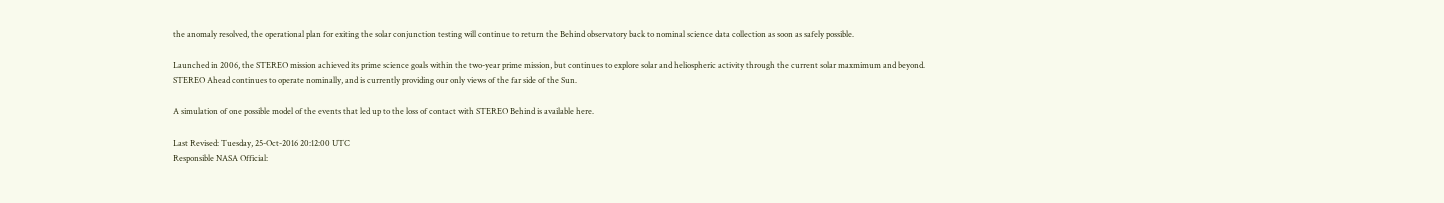the anomaly resolved, the operational plan for exiting the solar conjunction testing will continue to return the Behind observatory back to nominal science data collection as soon as safely possible.

Launched in 2006, the STEREO mission achieved its prime science goals within the two-year prime mission, but continues to explore solar and heliospheric activity through the current solar maxmimum and beyond. STEREO Ahead continues to operate nominally, and is currently providing our only views of the far side of the Sun.

A simulation of one possible model of the events that led up to the loss of contact with STEREO Behind is available here.

Last Revised: Tuesday, 25-Oct-2016 20:12:00 UTC
Responsible NASA Official: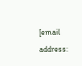[email address: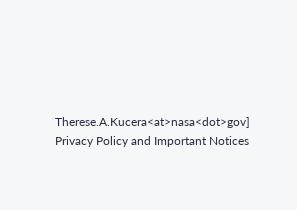Therese.A.Kucera<at>nasa<dot>gov]
Privacy Policy and Important Notices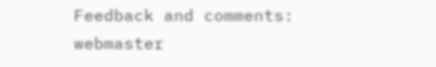Feedback and comments: webmaster